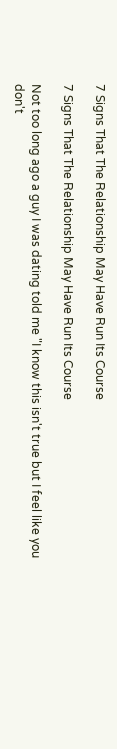7 Signs That The Relationship May Have Run Its Course

7 Signs That The Relationship May Have Run Its Course

Not too long ago a guy I was dating told me "I know this isn't true but I feel like you don't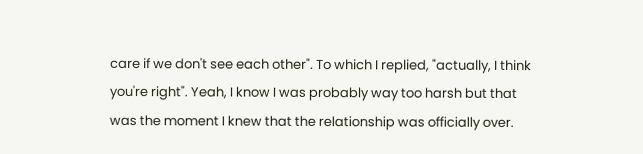care if we don't see each other". To which I replied, "actually, I think you're right". Yeah, I know I was probably way too harsh but that was the moment I knew that the relationship was officially over.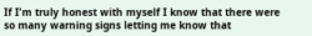If I'm truly honest with myself I know that there were so many warning signs letting me know that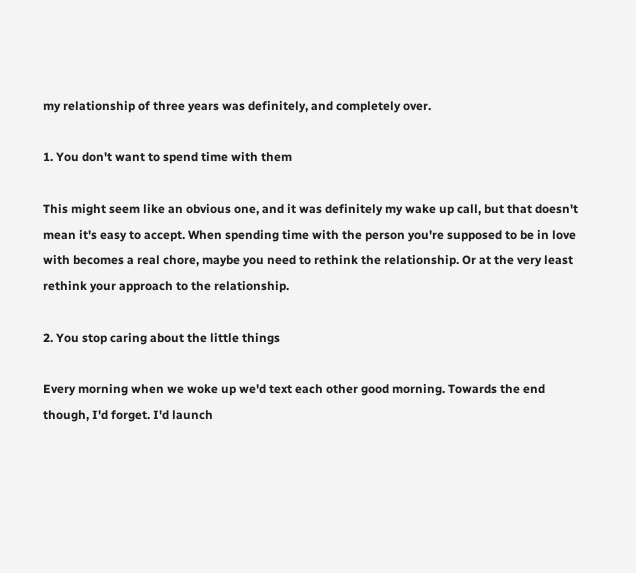my relationship of three years was definitely, and completely over.

1. You don't want to spend time with them

This might seem like an obvious one, and it was definitely my wake up call, but that doesn't mean it's easy to accept. When spending time with the person you're supposed to be in love with becomes a real chore, maybe you need to rethink the relationship. Or at the very least rethink your approach to the relationship.

2. You stop caring about the little things

Every morning when we woke up we'd text each other good morning. Towards the end though, I'd forget. I'd launch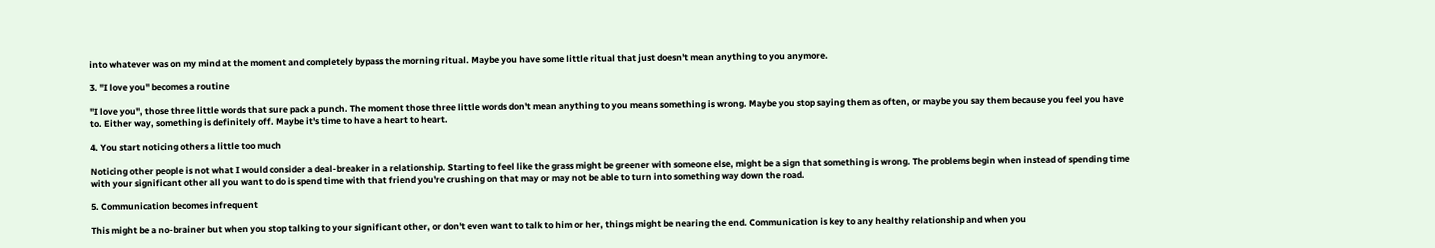into whatever was on my mind at the moment and completely bypass the morning ritual. Maybe you have some little ritual that just doesn't mean anything to you anymore.

3. "I love you" becomes a routine

"I love you", those three little words that sure pack a punch. The moment those three little words don't mean anything to you means something is wrong. Maybe you stop saying them as often, or maybe you say them because you feel you have to. Either way, something is definitely off. Maybe it's time to have a heart to heart.

4. You start noticing others a little too much

Noticing other people is not what I would consider a deal-breaker in a relationship. Starting to feel like the grass might be greener with someone else, might be a sign that something is wrong. The problems begin when instead of spending time with your significant other all you want to do is spend time with that friend you're crushing on that may or may not be able to turn into something way down the road.

5. Communication becomes infrequent

This might be a no-brainer but when you stop talking to your significant other, or don't even want to talk to him or her, things might be nearing the end. Communication is key to any healthy relationship and when you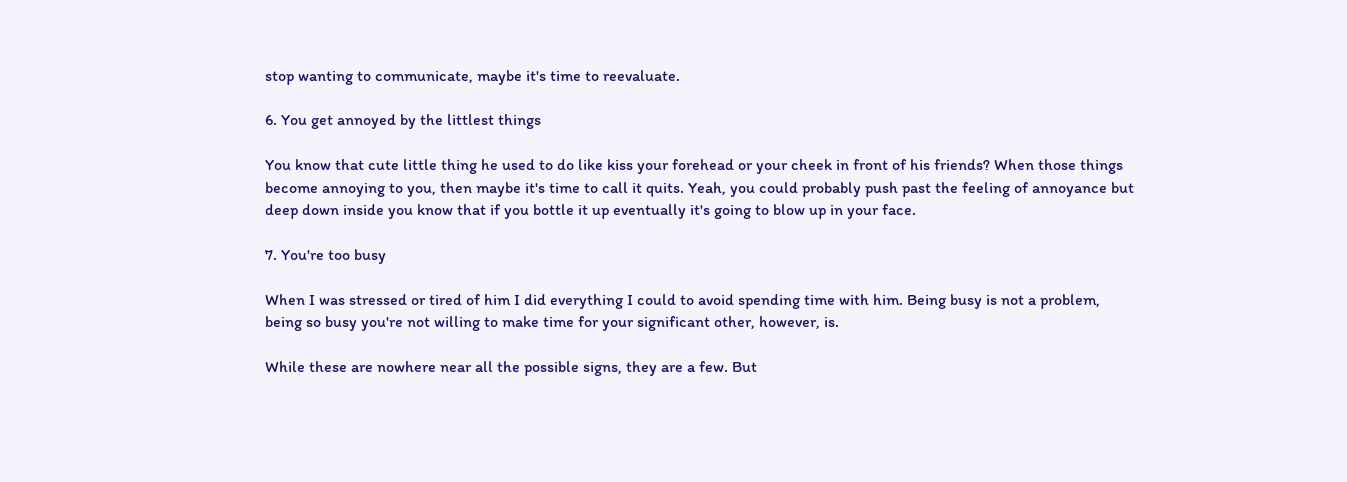stop wanting to communicate, maybe it's time to reevaluate.

6. You get annoyed by the littlest things

You know that cute little thing he used to do like kiss your forehead or your cheek in front of his friends? When those things become annoying to you, then maybe it's time to call it quits. Yeah, you could probably push past the feeling of annoyance but deep down inside you know that if you bottle it up eventually it's going to blow up in your face.

7. You're too busy

When I was stressed or tired of him I did everything I could to avoid spending time with him. Being busy is not a problem, being so busy you're not willing to make time for your significant other, however, is.

While these are nowhere near all the possible signs, they are a few. But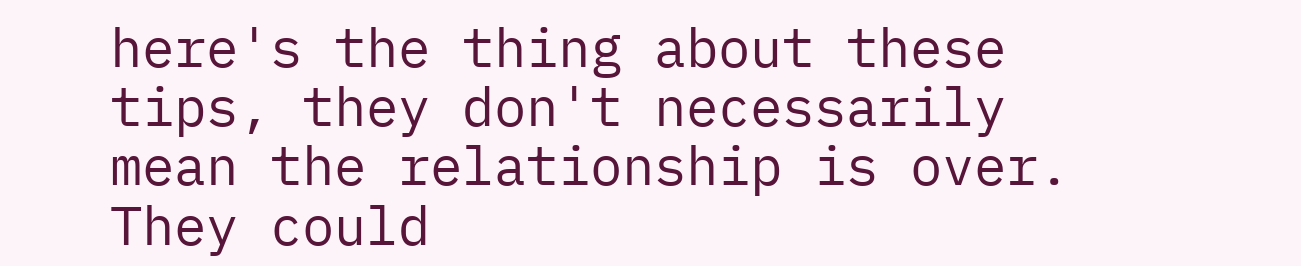here's the thing about these tips, they don't necessarily mean the relationship is over. They could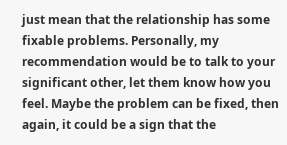just mean that the relationship has some fixable problems. Personally, my recommendation would be to talk to your significant other, let them know how you feel. Maybe the problem can be fixed, then again, it could be a sign that the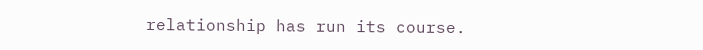relationship has run its course.